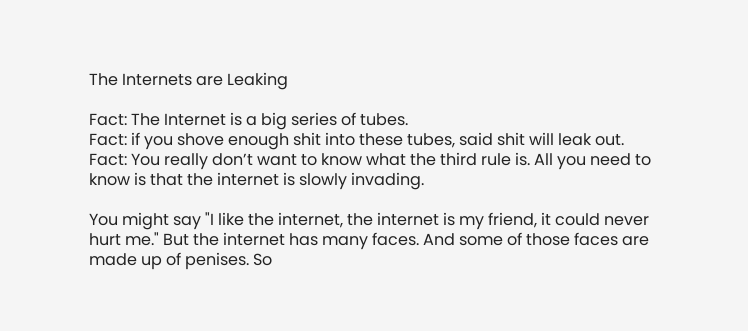The Internets are Leaking

Fact: The Internet is a big series of tubes.
Fact: if you shove enough shit into these tubes, said shit will leak out.
Fact: You really don’t want to know what the third rule is. All you need to know is that the internet is slowly invading.

You might say "I like the internet, the internet is my friend, it could never hurt me." But the internet has many faces. And some of those faces are made up of penises. So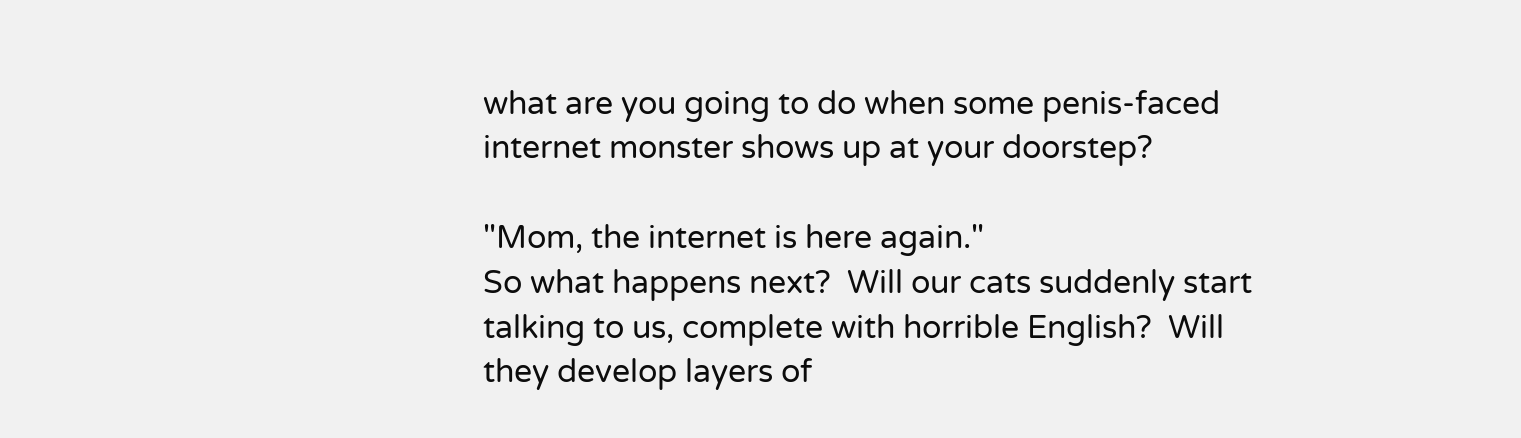what are you going to do when some penis-faced internet monster shows up at your doorstep?

"Mom, the internet is here again."
So what happens next?  Will our cats suddenly start talking to us, complete with horrible English?  Will they develop layers of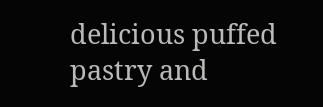delicious puffed pastry and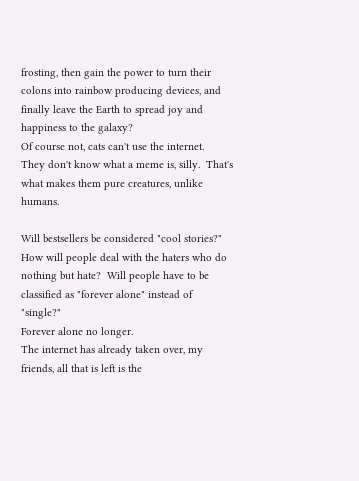frosting, then gain the power to turn their colons into rainbow producing devices, and finally leave the Earth to spread joy and happiness to the galaxy?
Of course not, cats can't use the internet.   They don't know what a meme is, silly.  That's what makes them pure creatures, unlike humans.

Will bestsellers be considered "cool stories?"  How will people deal with the haters who do nothing but hate?  Will people have to be classified as "forever alone" instead of "single?"
Forever alone no longer.
The internet has already taken over, my friends, all that is left is the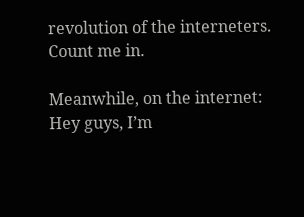revolution of the interneters.
Count me in.

Meanwhile, on the internet:
Hey guys, I’m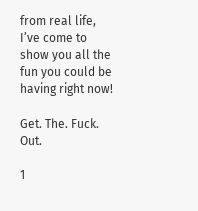from real life, I’ve come to show you all the fun you could be having right now!

Get. The. Fuck. Out.

1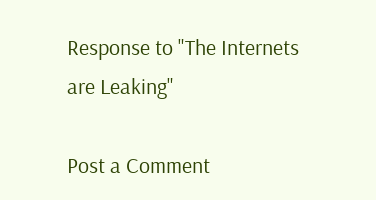Response to "The Internets are Leaking"

Post a Comment